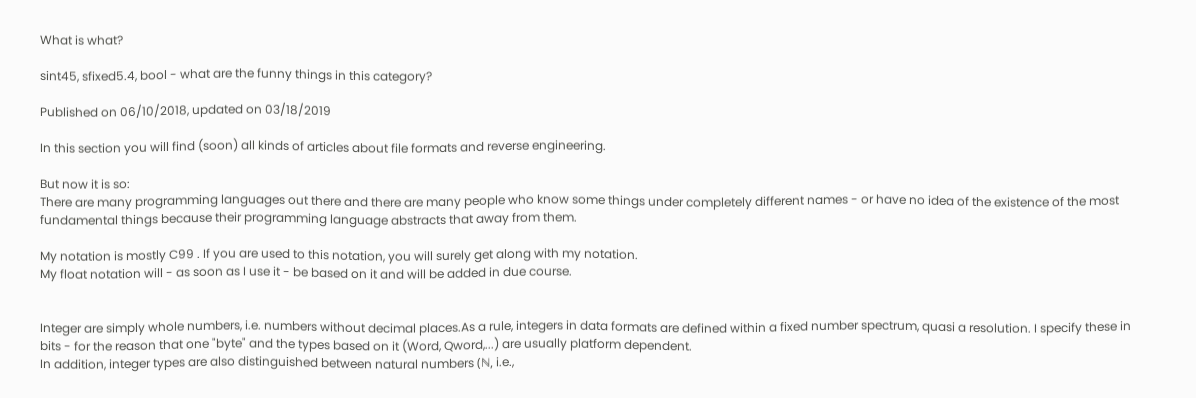What is what?

sint45, sfixed5.4, bool - what are the funny things in this category?

Published on 06/10/2018, updated on 03/18/2019

In this section you will find (soon) all kinds of articles about file formats and reverse engineering.

But now it is so:
There are many programming languages out there and there are many people who know some things under completely different names - or have no idea of the existence of the most fundamental things because their programming language abstracts that away from them.

My notation is mostly C99 . If you are used to this notation, you will surely get along with my notation.
My float notation will - as soon as I use it - be based on it and will be added in due course.


Integer are simply whole numbers, i.e. numbers without decimal places.As a rule, integers in data formats are defined within a fixed number spectrum, quasi a resolution. I specify these in bits - for the reason that one "byte" and the types based on it (Word, Qword,...) are usually platform dependent.
In addition, integer types are also distinguished between natural numbers (ℕ, i.e.,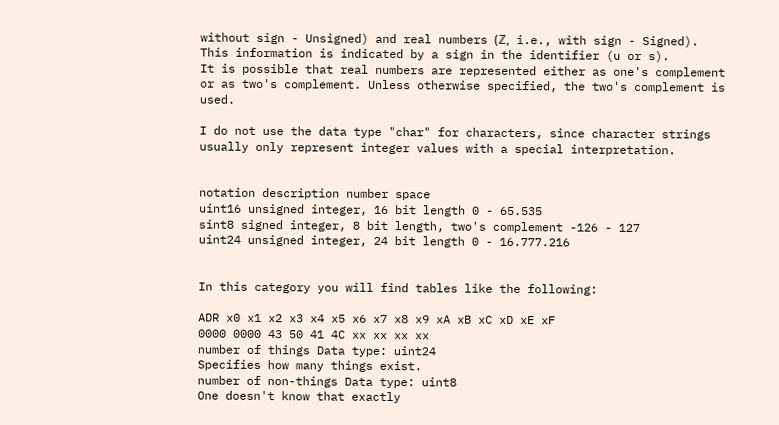without sign - Unsigned) and real numbers (ℤ, i.e., with sign - Signed). This information is indicated by a sign in the identifier (u or s).
It is possible that real numbers are represented either as one's complement or as two's complement. Unless otherwise specified, the two's complement is used.

I do not use the data type "char" for characters, since character strings usually only represent integer values with a special interpretation.


notation description number space
uint16 unsigned integer, 16 bit length 0 - 65.535
sint8 signed integer, 8 bit length, two's complement -126 - 127
uint24 unsigned integer, 24 bit length 0 - 16.777.216


In this category you will find tables like the following:

ADR x0 x1 x2 x3 x4 x5 x6 x7 x8 x9 xA xB xC xD xE xF
0000 0000 43 50 41 4C xx xx xx xx
number of things Data type: uint24
Specifies how many things exist.
number of non-things Data type: uint8
One doesn't know that exactly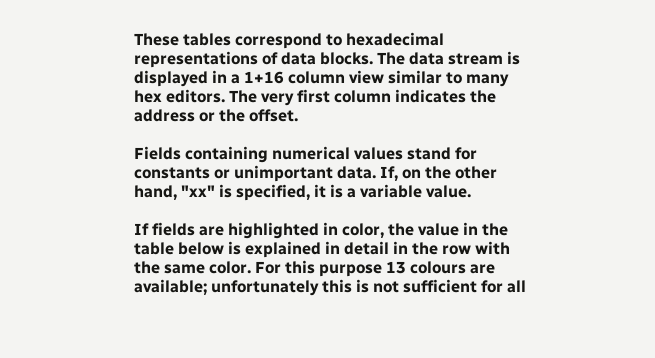These tables correspond to hexadecimal representations of data blocks. The data stream is displayed in a 1+16 column view similar to many hex editors. The very first column indicates the address or the offset.

Fields containing numerical values stand for constants or unimportant data. If, on the other hand, "xx" is specified, it is a variable value.

If fields are highlighted in color, the value in the table below is explained in detail in the row with the same color. For this purpose 13 colours are available; unfortunately this is not sufficient for all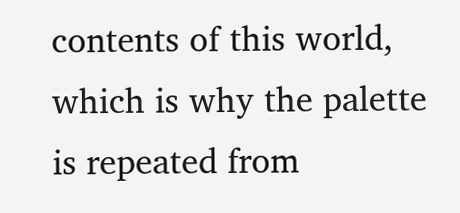contents of this world, which is why the palette is repeated from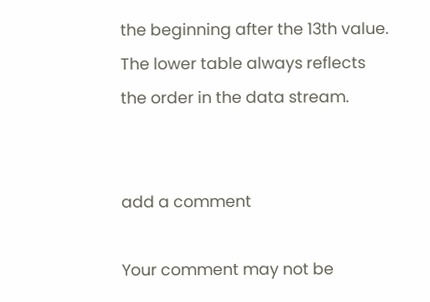the beginning after the 13th value. The lower table always reflects the order in the data stream.


add a comment

Your comment may not be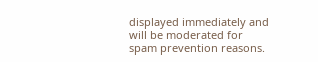displayed immediately and will be moderated for spam prevention reasons.